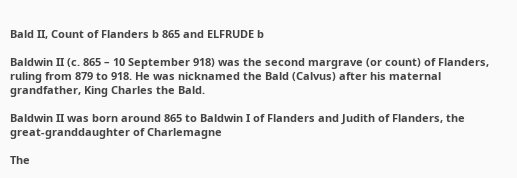Bald II, Count of Flanders b 865 and ELFRUDE b

Baldwin II (c. 865 – 10 September 918) was the second margrave (or count) of Flanders, ruling from 879 to 918. He was nicknamed the Bald (Calvus) after his maternal grandfather, King Charles the Bald.

Baldwin II was born around 865 to Baldwin I of Flanders and Judith of Flanders, the great-granddaughter of Charlemagne

The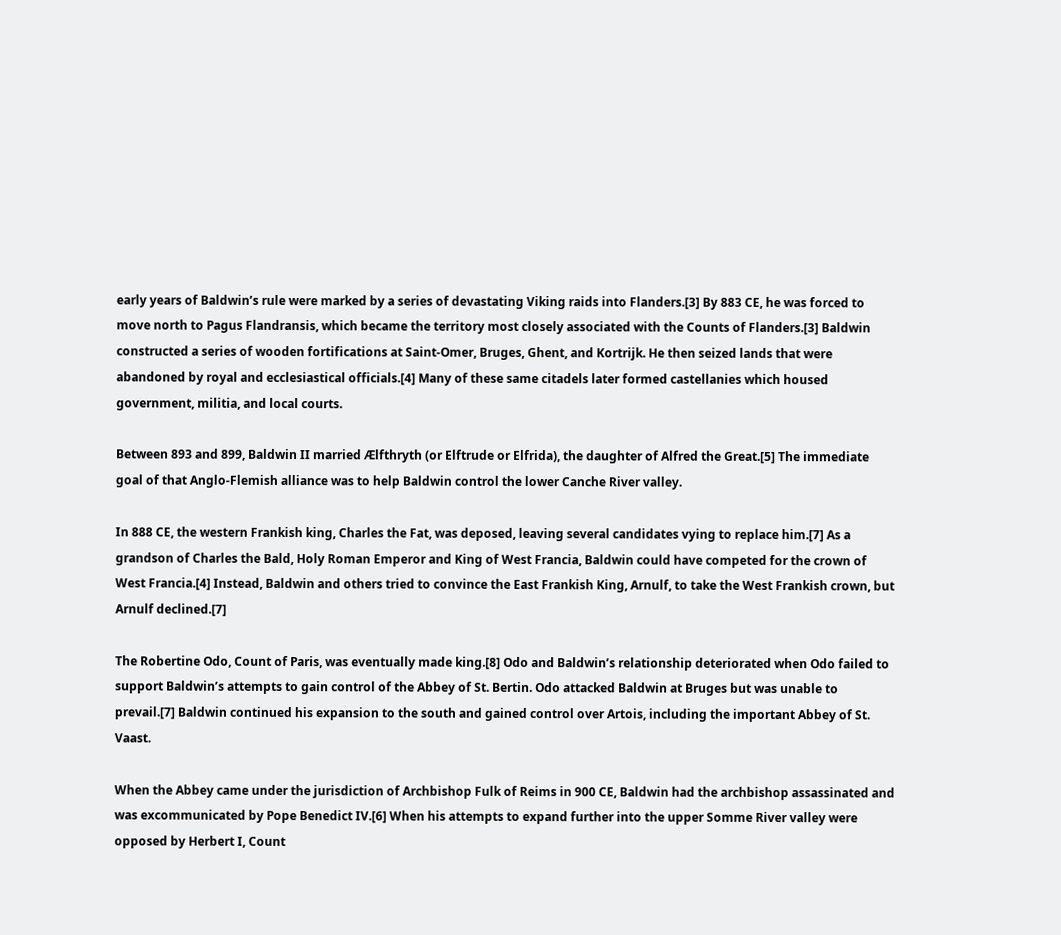early years of Baldwin’s rule were marked by a series of devastating Viking raids into Flanders.[3] By 883 CE, he was forced to move north to Pagus Flandransis, which became the territory most closely associated with the Counts of Flanders.[3] Baldwin constructed a series of wooden fortifications at Saint-Omer, Bruges, Ghent, and Kortrijk. He then seized lands that were abandoned by royal and ecclesiastical officials.[4] Many of these same citadels later formed castellanies which housed government, militia, and local courts.

Between 893 and 899, Baldwin II married Ælfthryth (or Elftrude or Elfrida), the daughter of Alfred the Great.[5] The immediate goal of that Anglo-Flemish alliance was to help Baldwin control the lower Canche River valley.

In 888 CE, the western Frankish king, Charles the Fat, was deposed, leaving several candidates vying to replace him.[7] As a grandson of Charles the Bald, Holy Roman Emperor and King of West Francia, Baldwin could have competed for the crown of West Francia.[4] Instead, Baldwin and others tried to convince the East Frankish King, Arnulf, to take the West Frankish crown, but Arnulf declined.[7]

The Robertine Odo, Count of Paris, was eventually made king.[8] Odo and Baldwin’s relationship deteriorated when Odo failed to support Baldwin’s attempts to gain control of the Abbey of St. Bertin. Odo attacked Baldwin at Bruges but was unable to prevail.[7] Baldwin continued his expansion to the south and gained control over Artois, including the important Abbey of St. Vaast.

When the Abbey came under the jurisdiction of Archbishop Fulk of Reims in 900 CE, Baldwin had the archbishop assassinated and was excommunicated by Pope Benedict IV.[6] When his attempts to expand further into the upper Somme River valley were opposed by Herbert I, Count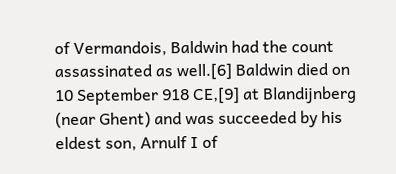of Vermandois, Baldwin had the count assassinated as well.[6] Baldwin died on 10 September 918 CE,[9] at Blandijnberg (near Ghent) and was succeeded by his eldest son, Arnulf I of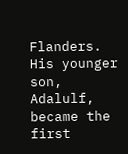Flanders. His younger son, Adalulf, became the first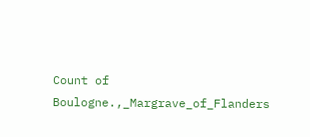Count of Boulogne.,_Margrave_of_Flanders